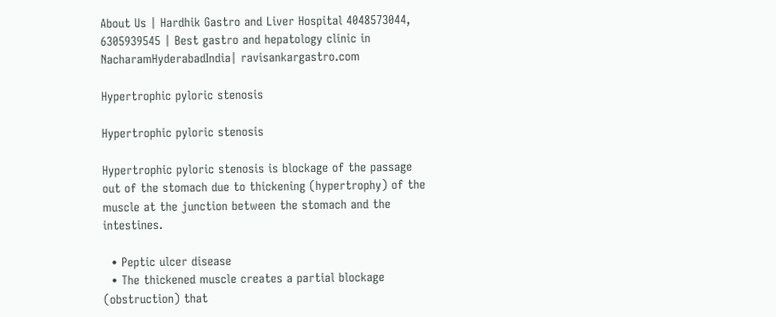About Us | Hardhik Gastro and Liver Hospital 4048573044, 6305939545 | Best gastro and hepatology clinic in NacharamHyderabadIndia| ravisankargastro.com

Hypertrophic pyloric stenosis

Hypertrophic pyloric stenosis

Hypertrophic pyloric stenosis is blockage of the passage out of the stomach due to thickening (hypertrophy) of the muscle at the junction between the stomach and the intestines.

  • Peptic ulcer disease
  • The thickened muscle creates a partial blockage (obstruction) that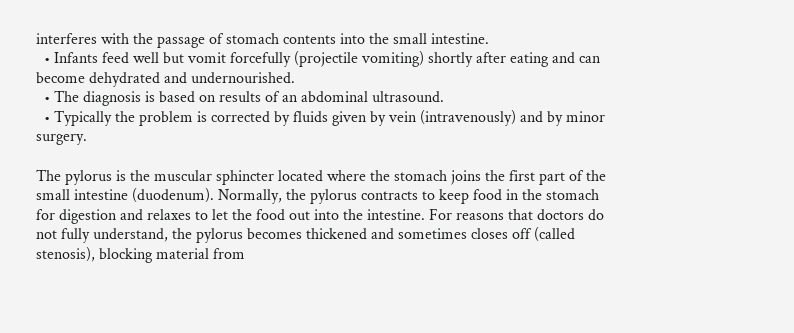interferes with the passage of stomach contents into the small intestine.
  • Infants feed well but vomit forcefully (projectile vomiting) shortly after eating and can become dehydrated and undernourished.
  • The diagnosis is based on results of an abdominal ultrasound.
  • Typically the problem is corrected by fluids given by vein (intravenously) and by minor surgery.

The pylorus is the muscular sphincter located where the stomach joins the first part of the small intestine (duodenum). Normally, the pylorus contracts to keep food in the stomach for digestion and relaxes to let the food out into the intestine. For reasons that doctors do not fully understand, the pylorus becomes thickened and sometimes closes off (called stenosis), blocking material from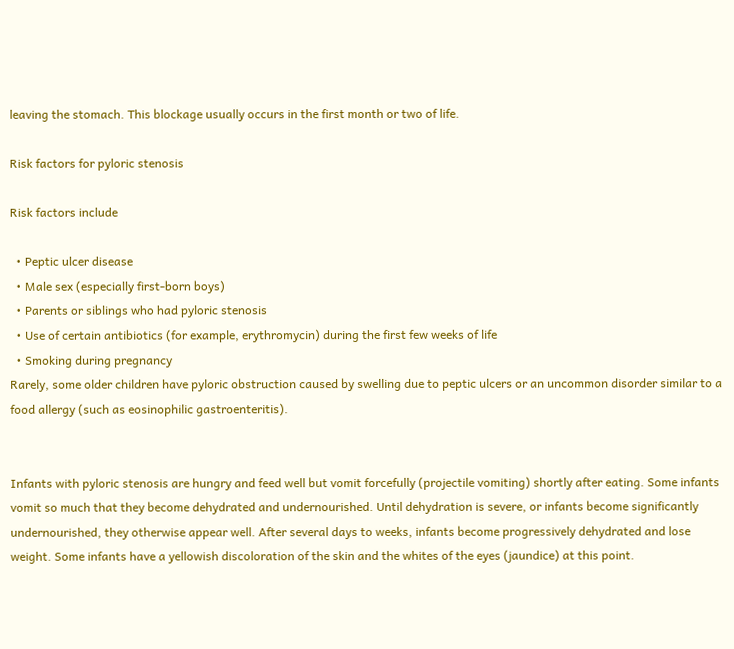leaving the stomach. This blockage usually occurs in the first month or two of life.

Risk factors for pyloric stenosis

Risk factors include

  • Peptic ulcer disease
  • Male sex (especially first-born boys)
  • Parents or siblings who had pyloric stenosis
  • Use of certain antibiotics (for example, erythromycin) during the first few weeks of life
  • Smoking during pregnancy
Rarely, some older children have pyloric obstruction caused by swelling due to peptic ulcers or an uncommon disorder similar to a food allergy (such as eosinophilic gastroenteritis).


Infants with pyloric stenosis are hungry and feed well but vomit forcefully (projectile vomiting) shortly after eating. Some infants vomit so much that they become dehydrated and undernourished. Until dehydration is severe, or infants become significantly undernourished, they otherwise appear well. After several days to weeks, infants become progressively dehydrated and lose weight. Some infants have a yellowish discoloration of the skin and the whites of the eyes (jaundice) at this point.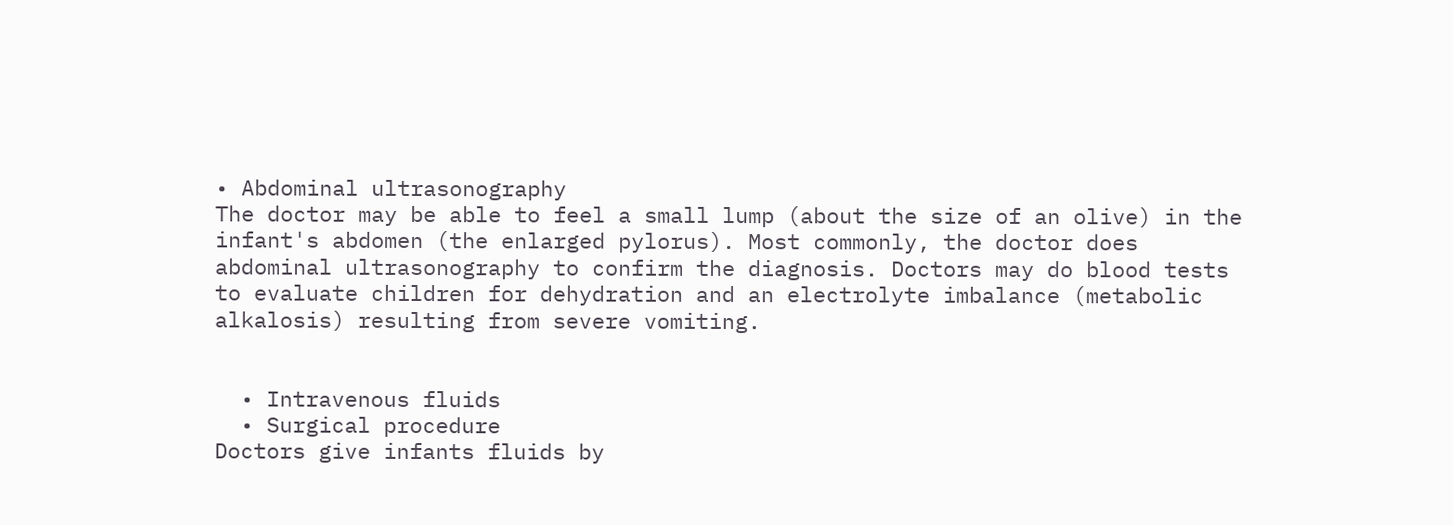• Abdominal ultrasonography
The doctor may be able to feel a small lump (about the size of an olive) in the infant's abdomen (the enlarged pylorus). Most commonly, the doctor does abdominal ultrasonography to confirm the diagnosis. Doctors may do blood tests to evaluate children for dehydration and an electrolyte imbalance (metabolic alkalosis) resulting from severe vomiting.


  • Intravenous fluids
  • Surgical procedure
Doctors give infants fluids by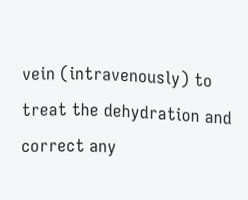vein (intravenously) to treat the dehydration and correct any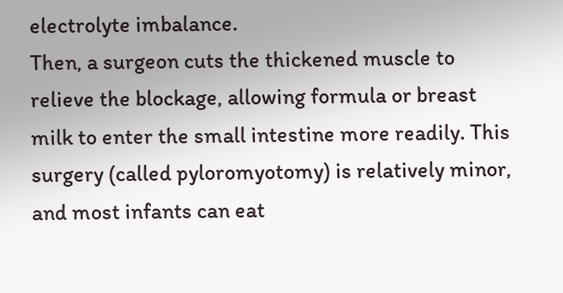electrolyte imbalance.
Then, a surgeon cuts the thickened muscle to relieve the blockage, allowing formula or breast milk to enter the small intestine more readily. This surgery (called pyloromyotomy) is relatively minor, and most infants can eat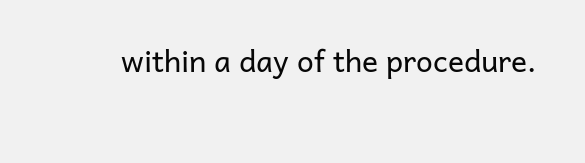within a day of the procedure.